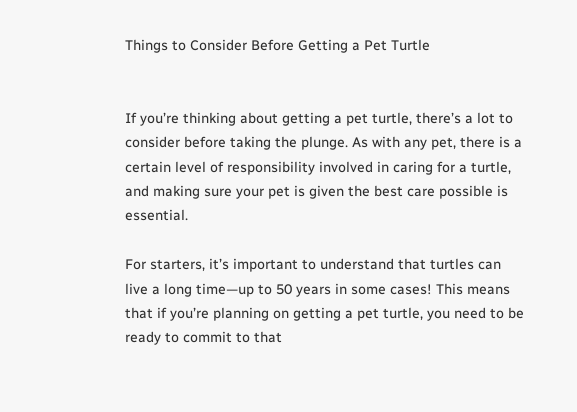Things to Consider Before Getting a Pet Turtle


If you’re thinking about getting a pet turtle, there’s a lot to consider before taking the plunge. As with any pet, there is a certain level of responsibility involved in caring for a turtle, and making sure your pet is given the best care possible is essential.

For starters, it’s important to understand that turtles can live a long time—up to 50 years in some cases! This means that if you’re planning on getting a pet turtle, you need to be ready to commit to that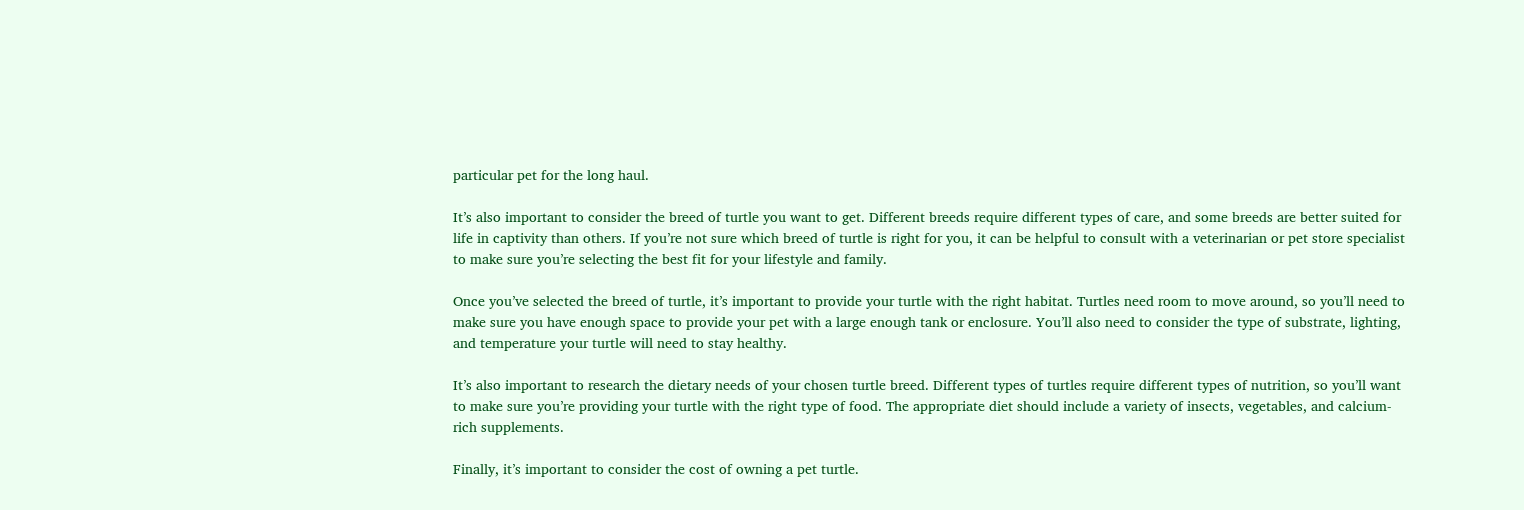particular pet for the long haul.

It’s also important to consider the breed of turtle you want to get. Different breeds require different types of care, and some breeds are better suited for life in captivity than others. If you’re not sure which breed of turtle is right for you, it can be helpful to consult with a veterinarian or pet store specialist to make sure you’re selecting the best fit for your lifestyle and family.

Once you’ve selected the breed of turtle, it’s important to provide your turtle with the right habitat. Turtles need room to move around, so you’ll need to make sure you have enough space to provide your pet with a large enough tank or enclosure. You’ll also need to consider the type of substrate, lighting, and temperature your turtle will need to stay healthy.

It’s also important to research the dietary needs of your chosen turtle breed. Different types of turtles require different types of nutrition, so you’ll want to make sure you’re providing your turtle with the right type of food. The appropriate diet should include a variety of insects, vegetables, and calcium-rich supplements.

Finally, it’s important to consider the cost of owning a pet turtle.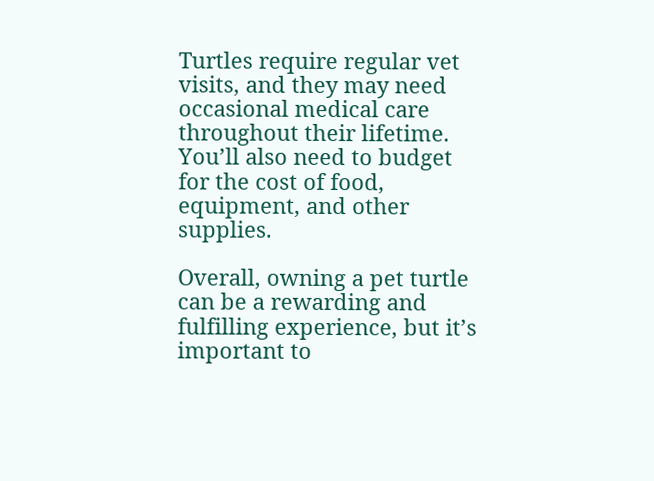Turtles require regular vet visits, and they may need occasional medical care throughout their lifetime. You’ll also need to budget for the cost of food, equipment, and other supplies.

Overall, owning a pet turtle can be a rewarding and fulfilling experience, but it’s important to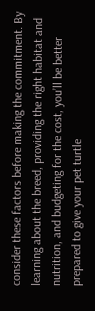consider these factors before making the commitment. By learning about the breed, providing the right habitat and nutrition, and budgeting for the cost, you’ll be better prepared to give your pet turtle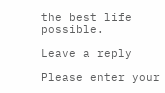the best life possible.

Leave a reply

Please enter your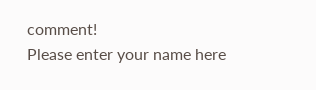comment!
Please enter your name here